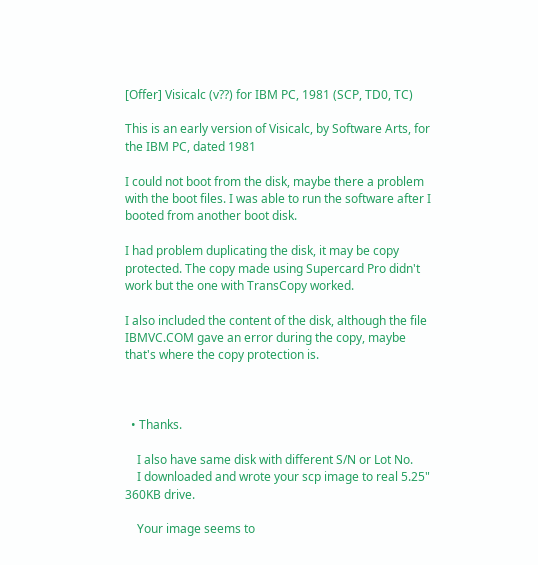[Offer] Visicalc (v??) for IBM PC, 1981 (SCP, TD0, TC)

This is an early version of Visicalc, by Software Arts, for the IBM PC, dated 1981

I could not boot from the disk, maybe there a problem with the boot files. I was able to run the software after I booted from another boot disk.

I had problem duplicating the disk, it may be copy protected. The copy made using Supercard Pro didn't work but the one with TransCopy worked.

I also included the content of the disk, although the file IBMVC.COM gave an error during the copy, maybe that's where the copy protection is.



  • Thanks.

    I also have same disk with different S/N or Lot No.
    I downloaded and wrote your scp image to real 5.25" 360KB drive.

    Your image seems to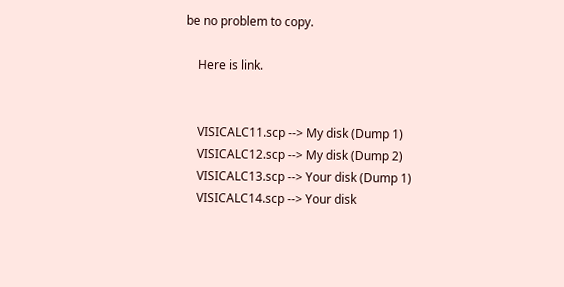be no problem to copy.

    Here is link.


    VISICALC11.scp --> My disk (Dump 1)
    VISICALC12.scp --> My disk (Dump 2)
    VISICALC13.scp --> Your disk (Dump 1)
    VISICALC14.scp --> Your disk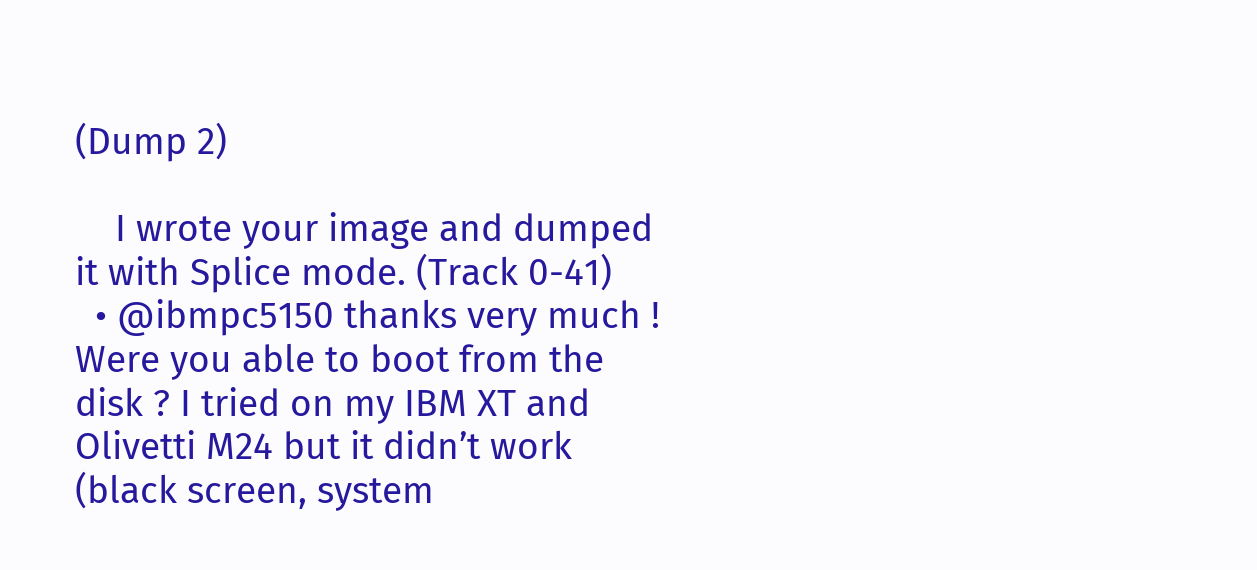(Dump 2)

    I wrote your image and dumped it with Splice mode. (Track 0-41)
  • @ibmpc5150 thanks very much ! Were you able to boot from the disk ? I tried on my IBM XT and Olivetti M24 but it didn’t work (black screen, system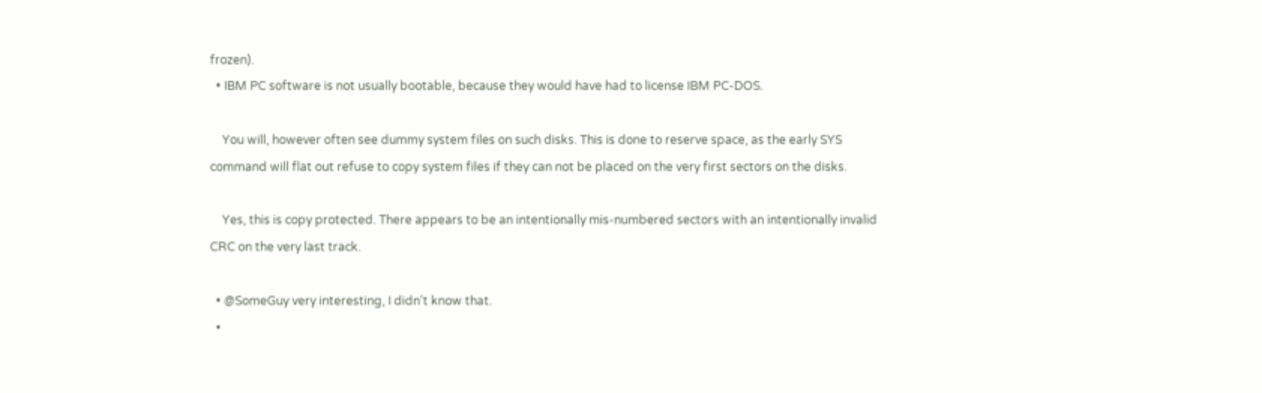frozen).
  • IBM PC software is not usually bootable, because they would have had to license IBM PC-DOS.

    You will, however often see dummy system files on such disks. This is done to reserve space, as the early SYS command will flat out refuse to copy system files if they can not be placed on the very first sectors on the disks.

    Yes, this is copy protected. There appears to be an intentionally mis-numbered sectors with an intentionally invalid CRC on the very last track.

  • @SomeGuy very interesting, I didn’t know that.
  •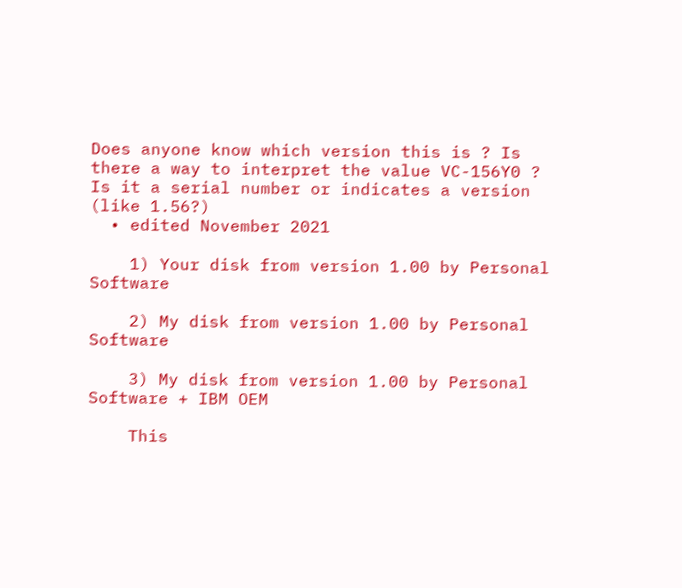Does anyone know which version this is ? Is there a way to interpret the value VC-156Y0 ? Is it a serial number or indicates a version (like 1.56?)
  • edited November 2021

    1) Your disk from version 1.00 by Personal Software

    2) My disk from version 1.00 by Personal Software

    3) My disk from version 1.00 by Personal Software + IBM OEM

    This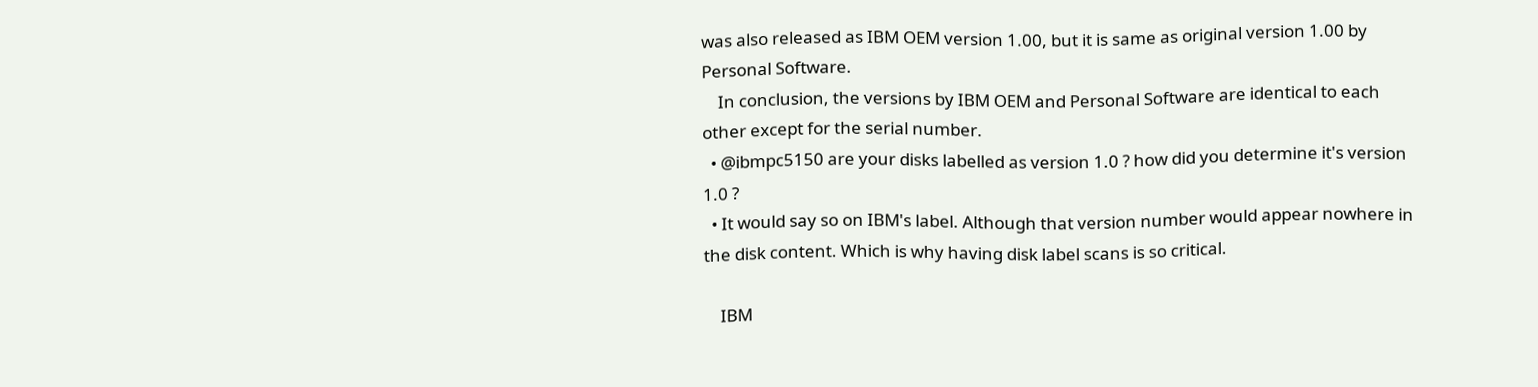was also released as IBM OEM version 1.00, but it is same as original version 1.00 by Personal Software.
    In conclusion, the versions by IBM OEM and Personal Software are identical to each other except for the serial number.
  • @ibmpc5150 are your disks labelled as version 1.0 ? how did you determine it's version 1.0 ?
  • It would say so on IBM's label. Although that version number would appear nowhere in the disk content. Which is why having disk label scans is so critical.

    IBM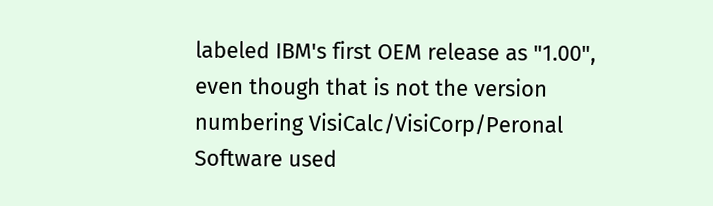labeled IBM's first OEM release as "1.00", even though that is not the version numbering VisiCalc/VisiCorp/Peronal Software used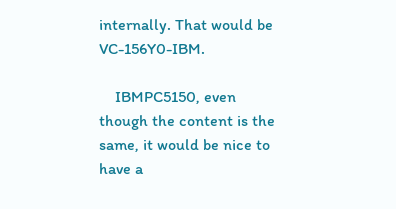internally. That would be VC-156Y0-IBM.

    IBMPC5150, even though the content is the same, it would be nice to have a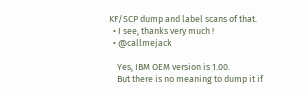KF/SCP dump and label scans of that.
  • I see, thanks very much !
  • @callmejack

    Yes, IBM OEM version is 1.00.
    But there is no meaning to dump it if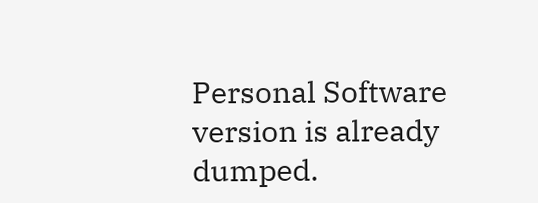Personal Software version is already dumped.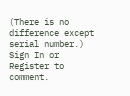(There is no difference except serial number.)
Sign In or Register to comment.